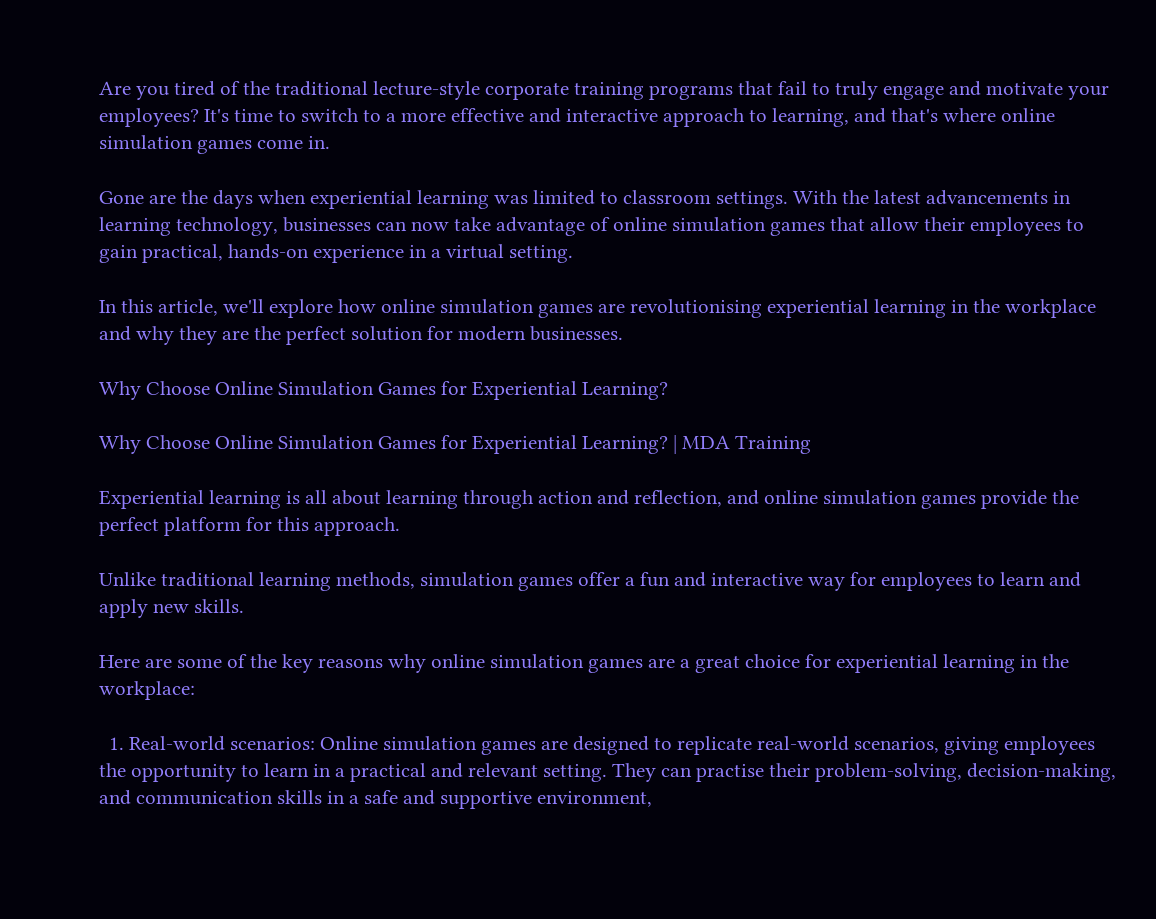Are you tired of the traditional lecture-style corporate training programs that fail to truly engage and motivate your employees? It's time to switch to a more effective and interactive approach to learning, and that's where online simulation games come in.

Gone are the days when experiential learning was limited to classroom settings. With the latest advancements in learning technology, businesses can now take advantage of online simulation games that allow their employees to gain practical, hands-on experience in a virtual setting.

In this article, we'll explore how online simulation games are revolutionising experiential learning in the workplace and why they are the perfect solution for modern businesses.

Why Choose Online Simulation Games for Experiential Learning?

Why Choose Online Simulation Games for Experiential Learning? | MDA Training

Experiential learning is all about learning through action and reflection, and online simulation games provide the perfect platform for this approach.

Unlike traditional learning methods, simulation games offer a fun and interactive way for employees to learn and apply new skills.

Here are some of the key reasons why online simulation games are a great choice for experiential learning in the workplace:

  1. Real-world scenarios: Online simulation games are designed to replicate real-world scenarios, giving employees the opportunity to learn in a practical and relevant setting. They can practise their problem-solving, decision-making, and communication skills in a safe and supportive environment,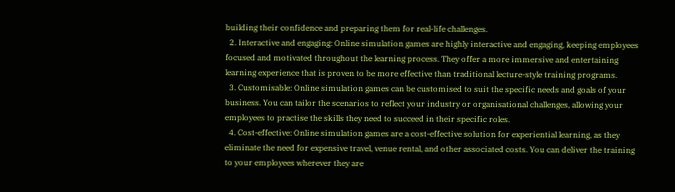building their confidence and preparing them for real-life challenges.
  2. Interactive and engaging: Online simulation games are highly interactive and engaging, keeping employees focused and motivated throughout the learning process. They offer a more immersive and entertaining learning experience that is proven to be more effective than traditional lecture-style training programs.
  3. Customisable: Online simulation games can be customised to suit the specific needs and goals of your business. You can tailor the scenarios to reflect your industry or organisational challenges, allowing your employees to practise the skills they need to succeed in their specific roles.
  4. Cost-effective: Online simulation games are a cost-effective solution for experiential learning, as they eliminate the need for expensive travel, venue rental, and other associated costs. You can deliver the training to your employees wherever they are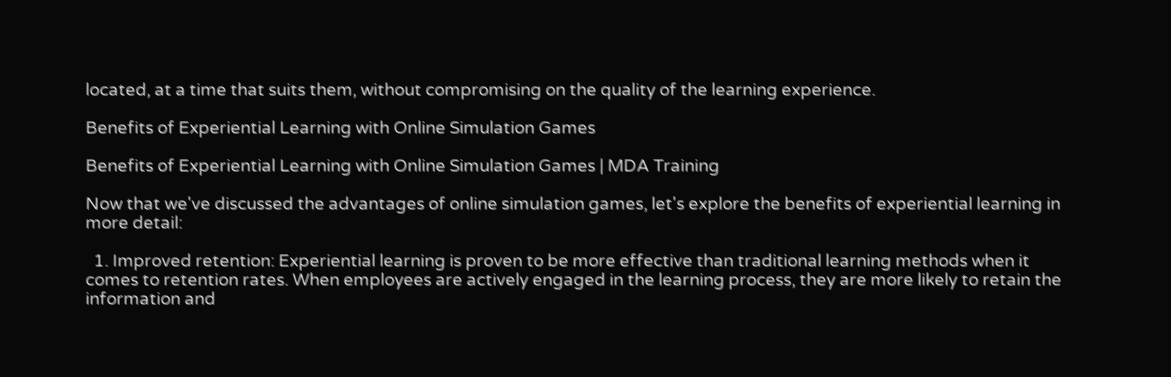located, at a time that suits them, without compromising on the quality of the learning experience.

Benefits of Experiential Learning with Online Simulation Games

Benefits of Experiential Learning with Online Simulation Games | MDA Training

Now that we've discussed the advantages of online simulation games, let's explore the benefits of experiential learning in more detail:

  1. Improved retention: Experiential learning is proven to be more effective than traditional learning methods when it comes to retention rates. When employees are actively engaged in the learning process, they are more likely to retain the information and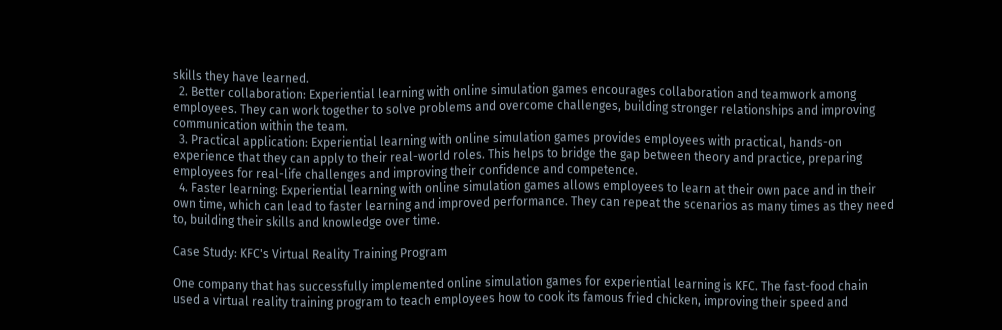skills they have learned.
  2. Better collaboration: Experiential learning with online simulation games encourages collaboration and teamwork among employees. They can work together to solve problems and overcome challenges, building stronger relationships and improving communication within the team.
  3. Practical application: Experiential learning with online simulation games provides employees with practical, hands-on experience that they can apply to their real-world roles. This helps to bridge the gap between theory and practice, preparing employees for real-life challenges and improving their confidence and competence.
  4. Faster learning: Experiential learning with online simulation games allows employees to learn at their own pace and in their own time, which can lead to faster learning and improved performance. They can repeat the scenarios as many times as they need to, building their skills and knowledge over time.

Case Study: KFC's Virtual Reality Training Program

One company that has successfully implemented online simulation games for experiential learning is KFC. The fast-food chain used a virtual reality training program to teach employees how to cook its famous fried chicken, improving their speed and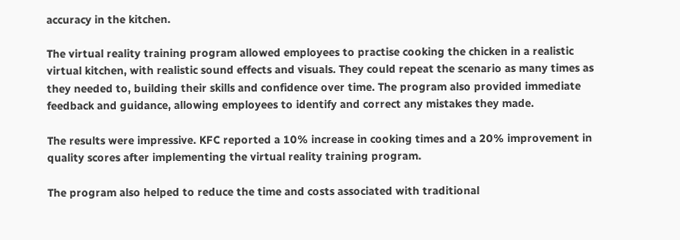accuracy in the kitchen.

The virtual reality training program allowed employees to practise cooking the chicken in a realistic virtual kitchen, with realistic sound effects and visuals. They could repeat the scenario as many times as they needed to, building their skills and confidence over time. The program also provided immediate feedback and guidance, allowing employees to identify and correct any mistakes they made.

The results were impressive. KFC reported a 10% increase in cooking times and a 20% improvement in quality scores after implementing the virtual reality training program.

The program also helped to reduce the time and costs associated with traditional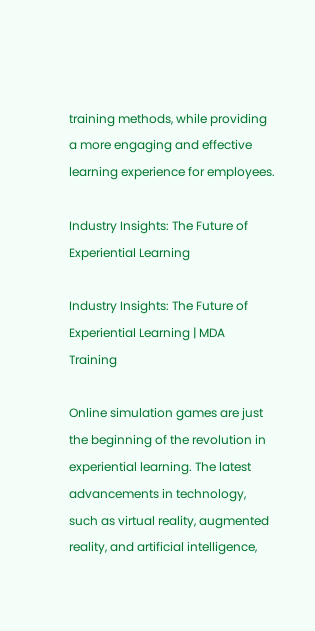training methods, while providing a more engaging and effective learning experience for employees.

Industry Insights: The Future of Experiential Learning

Industry Insights: The Future of Experiential Learning | MDA Training

Online simulation games are just the beginning of the revolution in experiential learning. The latest advancements in technology, such as virtual reality, augmented reality, and artificial intelligence,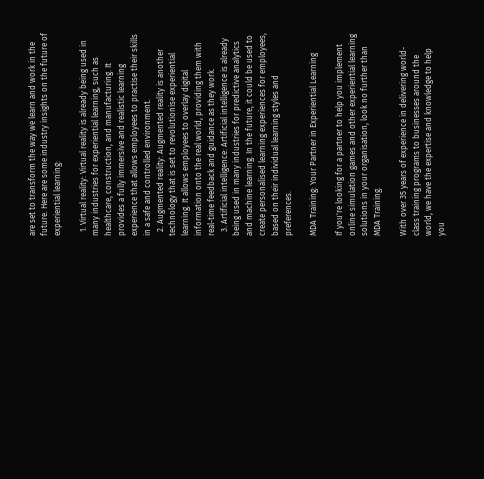are set to transform the way we learn and work in the future. Here are some industry insights on the future of experiential learning:

  1. Virtual reality: Virtual reality is already being used in many industries for experiential learning, such as healthcare, construction, and manufacturing. It provides a fully immersive and realistic learning experience that allows employees to practise their skills in a safe and controlled environment.
  2. Augmented reality: Augmented reality is another technology that is set to revolutionise experiential learning. It allows employees to overlay digital information onto the real world, providing them with real-time feedback and guidance as they work.
  3. Artificial intelligence: Artificial intelligence is already being used in many industries for predictive analytics and machine learning. In the future, it could be used to create personalised learning experiences for employees, based on their individual learning styles and preferences.

MDA Training: Your Partner in Experiential Learning

If you're looking for a partner to help you implement online simulation games and other experiential learning solutions in your organisation, look no further than MDA Training.

With over 35 years of experience in delivering world-class training programs to businesses around the world, we have the expertise and knowledge to help you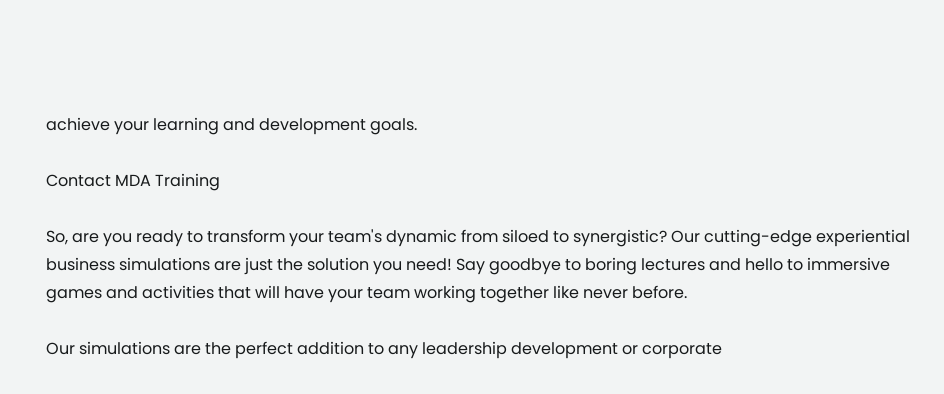achieve your learning and development goals.

Contact MDA Training

So, are you ready to transform your team's dynamic from siloed to synergistic? Our cutting-edge experiential business simulations are just the solution you need! Say goodbye to boring lectures and hello to immersive games and activities that will have your team working together like never before.

Our simulations are the perfect addition to any leadership development or corporate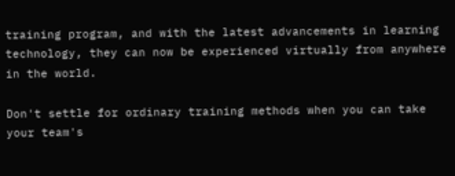training program, and with the latest advancements in learning technology, they can now be experienced virtually from anywhere in the world.

Don't settle for ordinary training methods when you can take your team's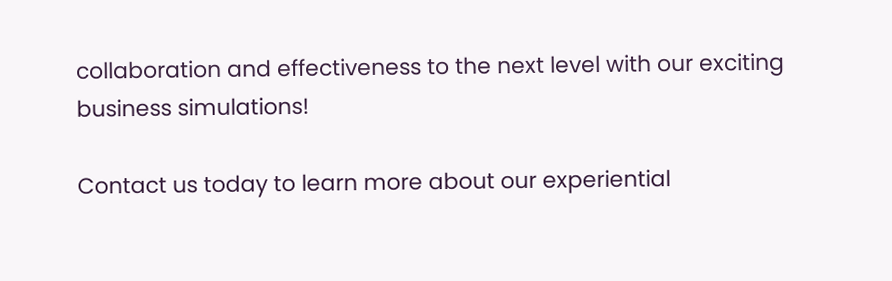collaboration and effectiveness to the next level with our exciting business simulations!

Contact us today to learn more about our experiential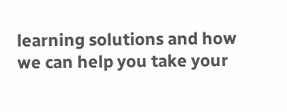learning solutions and how we can help you take your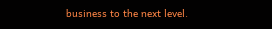business to the next level.